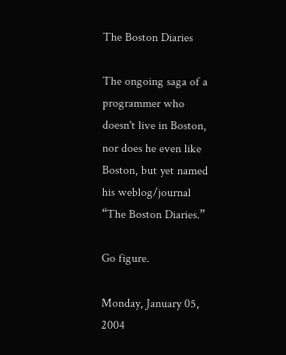The Boston Diaries

The ongoing saga of a programmer who doesn't live in Boston, nor does he even like Boston, but yet named his weblog/journal “The Boston Diaries.”

Go figure.

Monday, January 05, 2004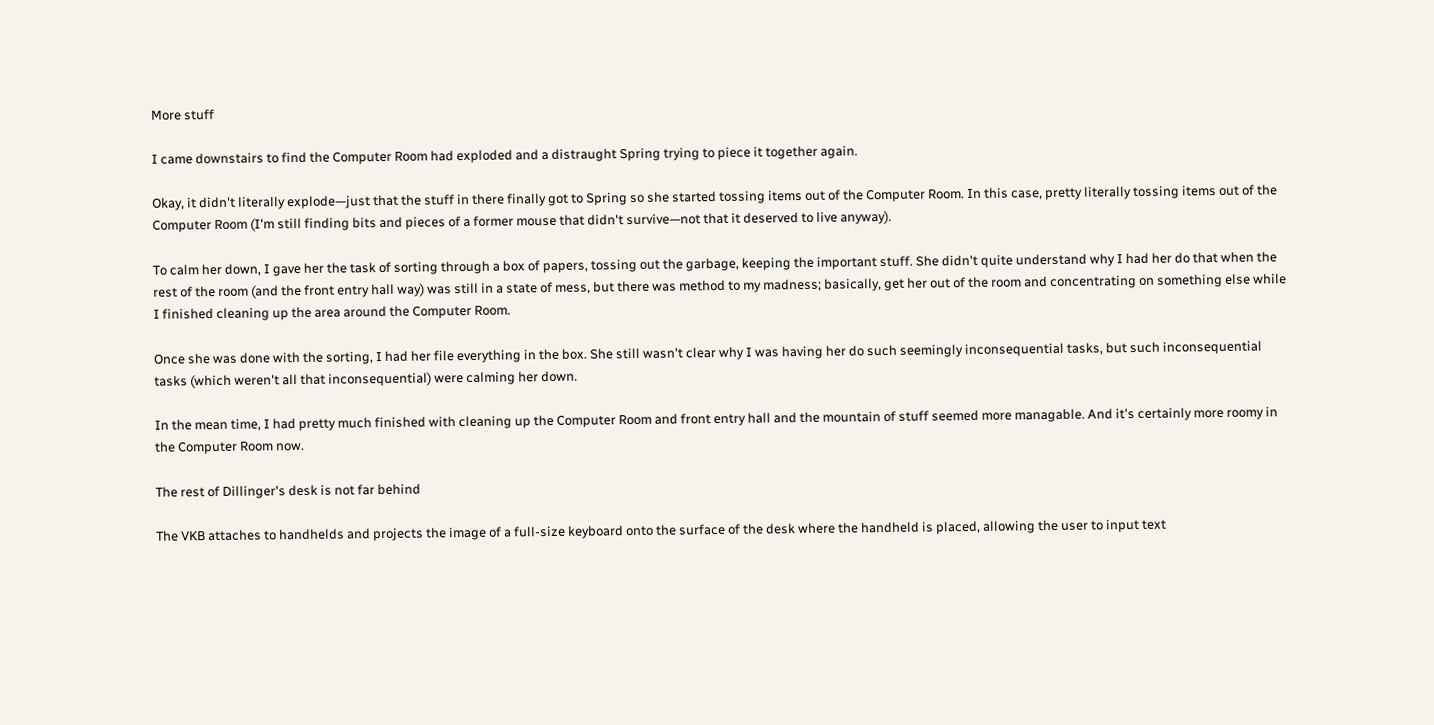More stuff

I came downstairs to find the Computer Room had exploded and a distraught Spring trying to piece it together again.

Okay, it didn't literally explode—just that the stuff in there finally got to Spring so she started tossing items out of the Computer Room. In this case, pretty literally tossing items out of the Computer Room (I'm still finding bits and pieces of a former mouse that didn't survive—not that it deserved to live anyway).

To calm her down, I gave her the task of sorting through a box of papers, tossing out the garbage, keeping the important stuff. She didn't quite understand why I had her do that when the rest of the room (and the front entry hall way) was still in a state of mess, but there was method to my madness; basically, get her out of the room and concentrating on something else while I finished cleaning up the area around the Computer Room.

Once she was done with the sorting, I had her file everything in the box. She still wasn't clear why I was having her do such seemingly inconsequential tasks, but such inconsequential tasks (which weren't all that inconsequential) were calming her down.

In the mean time, I had pretty much finished with cleaning up the Computer Room and front entry hall and the mountain of stuff seemed more managable. And it's certainly more roomy in the Computer Room now.

The rest of Dillinger's desk is not far behind

The VKB attaches to handhelds and projects the image of a full-size keyboard onto the surface of the desk where the handheld is placed, allowing the user to input text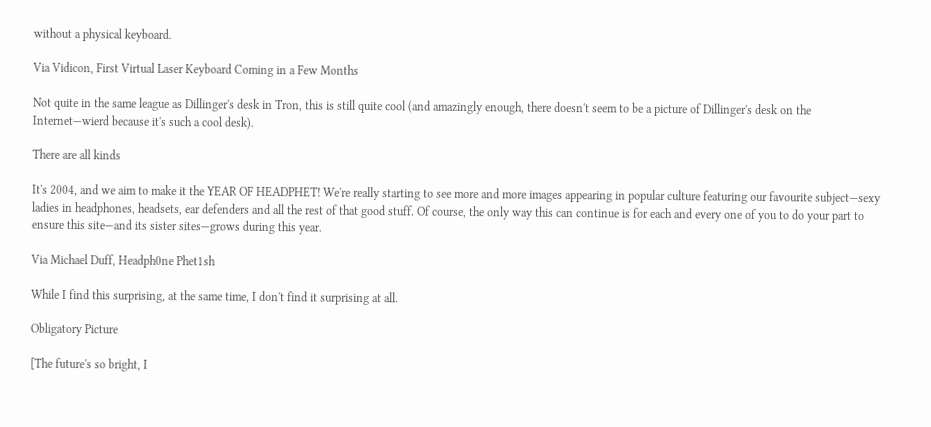without a physical keyboard.

Via Vidicon, First Virtual Laser Keyboard Coming in a Few Months

Not quite in the same league as Dillinger's desk in Tron, this is still quite cool (and amazingly enough, there doesn't seem to be a picture of Dillinger's desk on the Internet—wierd because it's such a cool desk).

There are all kinds

It's 2004, and we aim to make it the YEAR OF HEADPHET! We're really starting to see more and more images appearing in popular culture featuring our favourite subject—sexy ladies in headphones, headsets, ear defenders and all the rest of that good stuff. Of course, the only way this can continue is for each and every one of you to do your part to ensure this site—and its sister sites—grows during this year.

Via Michael Duff, Headph0ne Phet1sh

While I find this surprising, at the same time, I don't find it surprising at all.

Obligatory Picture

[The future's so bright, I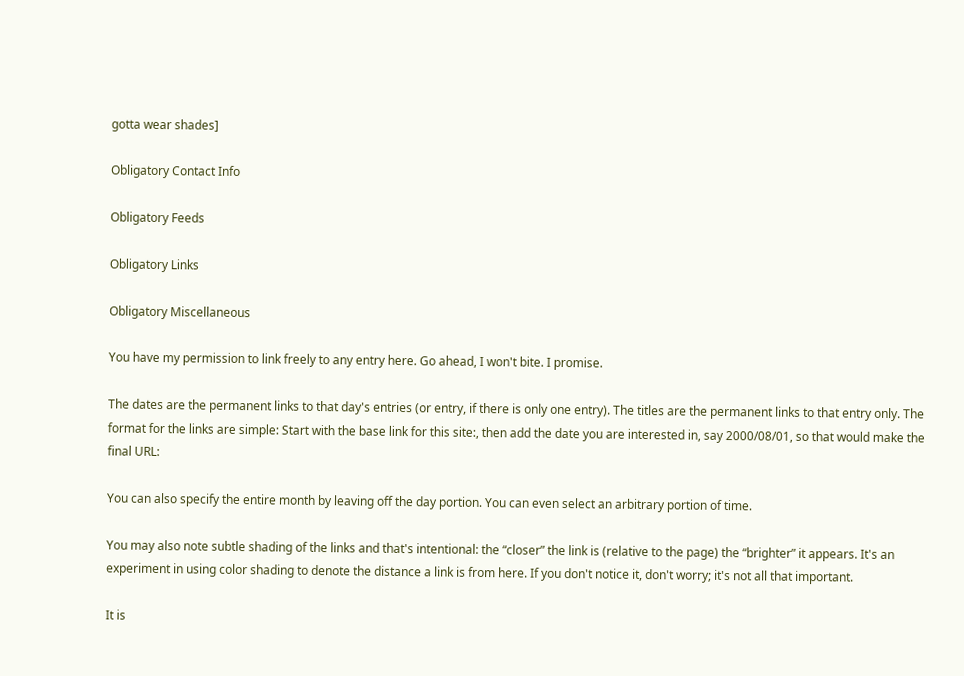gotta wear shades]

Obligatory Contact Info

Obligatory Feeds

Obligatory Links

Obligatory Miscellaneous

You have my permission to link freely to any entry here. Go ahead, I won't bite. I promise.

The dates are the permanent links to that day's entries (or entry, if there is only one entry). The titles are the permanent links to that entry only. The format for the links are simple: Start with the base link for this site:, then add the date you are interested in, say 2000/08/01, so that would make the final URL:

You can also specify the entire month by leaving off the day portion. You can even select an arbitrary portion of time.

You may also note subtle shading of the links and that's intentional: the “closer” the link is (relative to the page) the “brighter” it appears. It's an experiment in using color shading to denote the distance a link is from here. If you don't notice it, don't worry; it's not all that important.

It is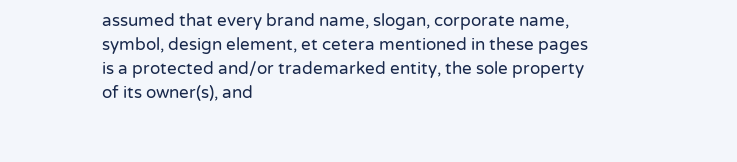assumed that every brand name, slogan, corporate name, symbol, design element, et cetera mentioned in these pages is a protected and/or trademarked entity, the sole property of its owner(s), and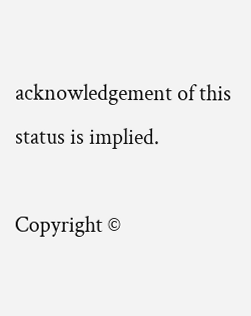acknowledgement of this status is implied.

Copyright ©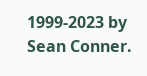1999-2023 by Sean Conner.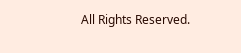All Rights Reserved.